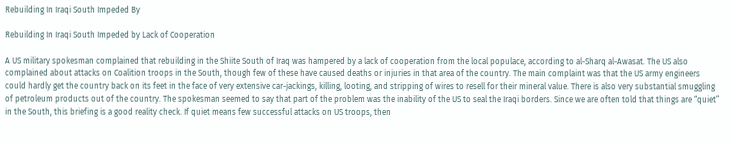Rebuilding In Iraqi South Impeded By

Rebuilding In Iraqi South Impeded by Lack of Cooperation

A US military spokesman complained that rebuilding in the Shiite South of Iraq was hampered by a lack of cooperation from the local populace, according to al-Sharq al-Awasat. The US also complained about attacks on Coalition troops in the South, though few of these have caused deaths or injuries in that area of the country. The main complaint was that the US army engineers could hardly get the country back on its feet in the face of very extensive car-jackings, killing, looting, and stripping of wires to resell for their mineral value. There is also very substantial smuggling of petroleum products out of the country. The spokesman seemed to say that part of the problem was the inability of the US to seal the Iraqi borders. Since we are often told that things are “quiet” in the South, this briefing is a good reality check. If quiet means few successful attacks on US troops, then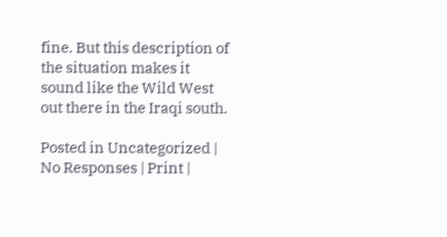fine. But this description of the situation makes it sound like the Wild West out there in the Iraqi south.

Posted in Uncategorized | No Responses | Print |